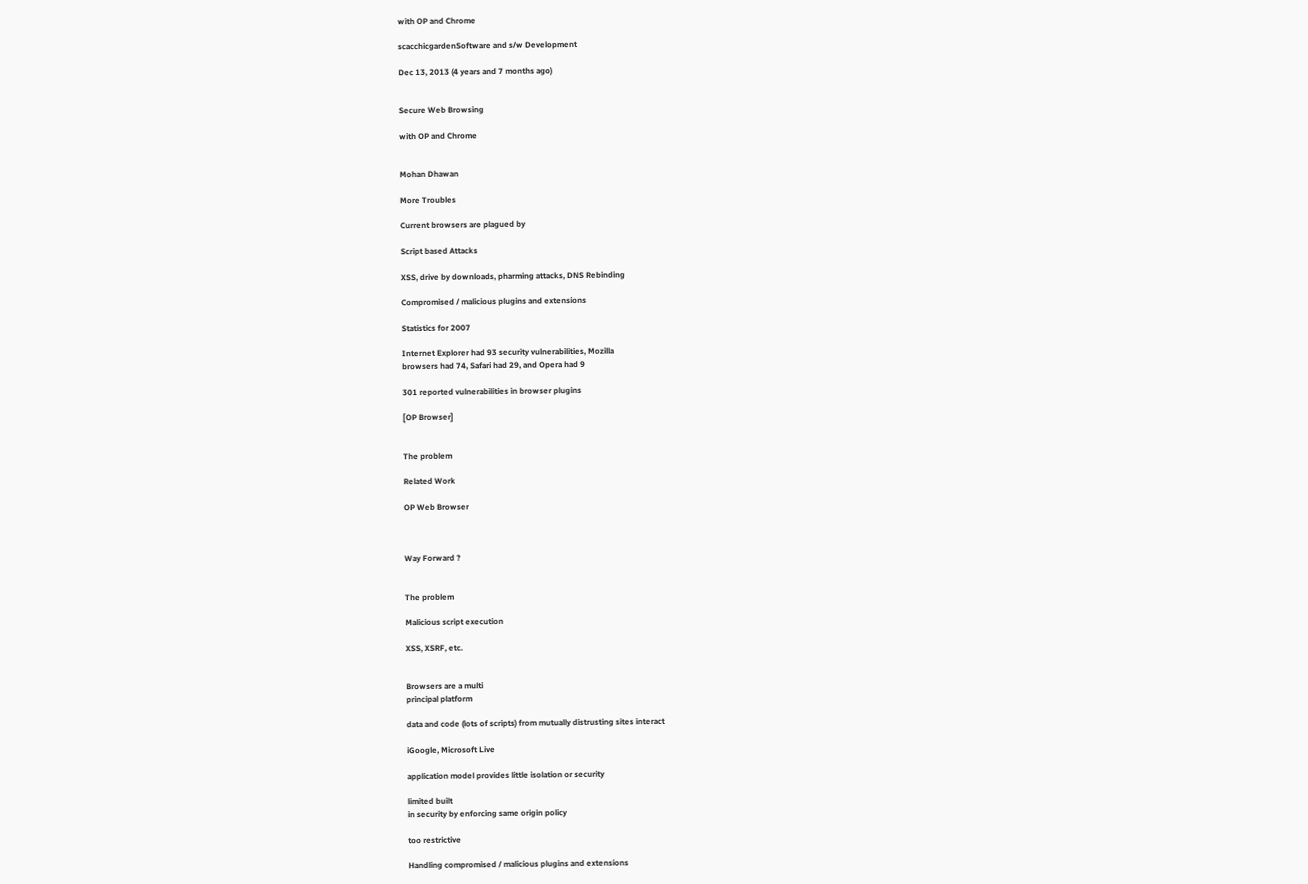with OP and Chrome

scacchicgardenSoftware and s/w Development

Dec 13, 2013 (4 years and 7 months ago)


Secure Web Browsing

with OP and Chrome


Mohan Dhawan

More Troubles

Current browsers are plagued by

Script based Attacks

XSS, drive by downloads, pharming attacks, DNS Rebinding

Compromised / malicious plugins and extensions

Statistics for 2007

Internet Explorer had 93 security vulnerabilities, Mozilla
browsers had 74, Safari had 29, and Opera had 9

301 reported vulnerabilities in browser plugins

[OP Browser]


The problem

Related Work

OP Web Browser



Way Forward ?


The problem

Malicious script execution

XSS, XSRF, etc.


Browsers are a multi
principal platform

data and code (lots of scripts) from mutually distrusting sites interact

iGoogle, Microsoft Live

application model provides little isolation or security

limited built
in security by enforcing same origin policy

too restrictive

Handling compromised / malicious plugins and extensions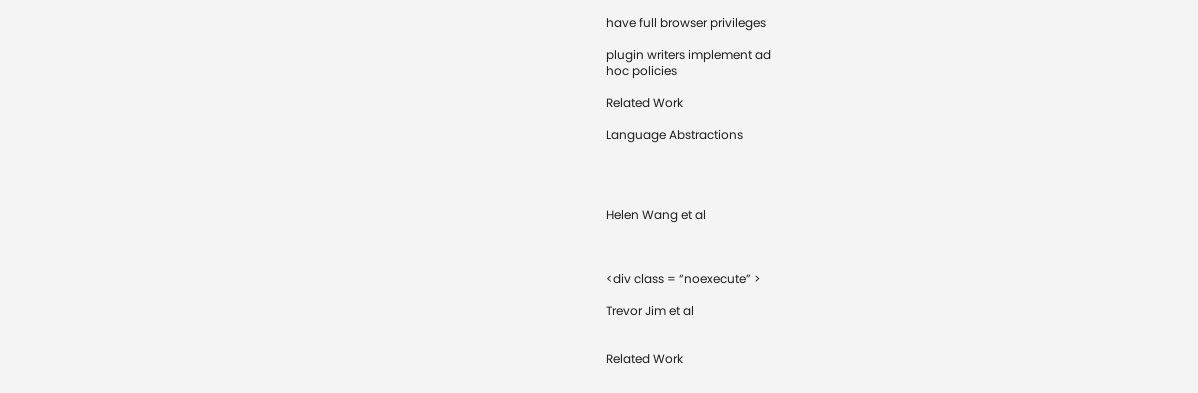have full browser privileges

plugin writers implement ad
hoc policies

Related Work

Language Abstractions




Helen Wang et al



<div class = “noexecute” >

Trevor Jim et al


Related Work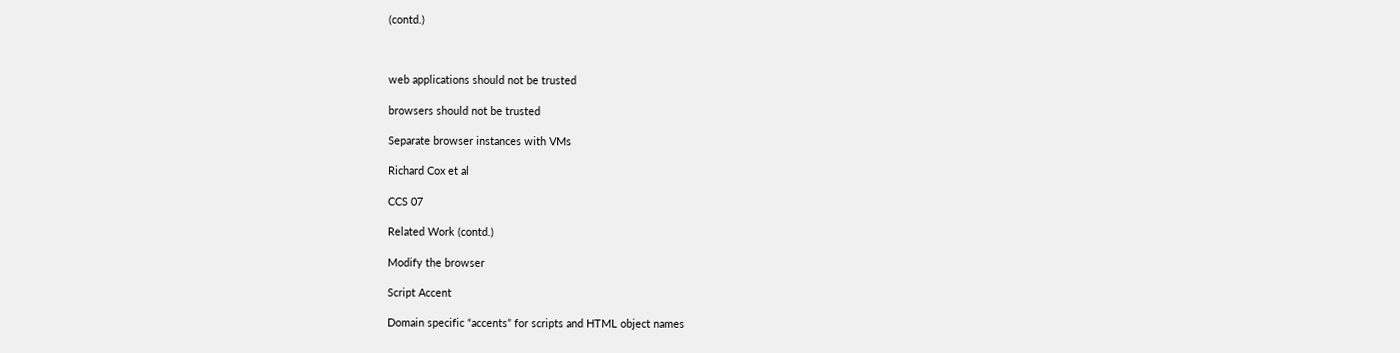(contd.)



web applications should not be trusted

browsers should not be trusted

Separate browser instances with VMs

Richard Cox et al

CCS 07

Related Work (contd.)

Modify the browser

Script Accent

Domain specific “accents” for scripts and HTML object names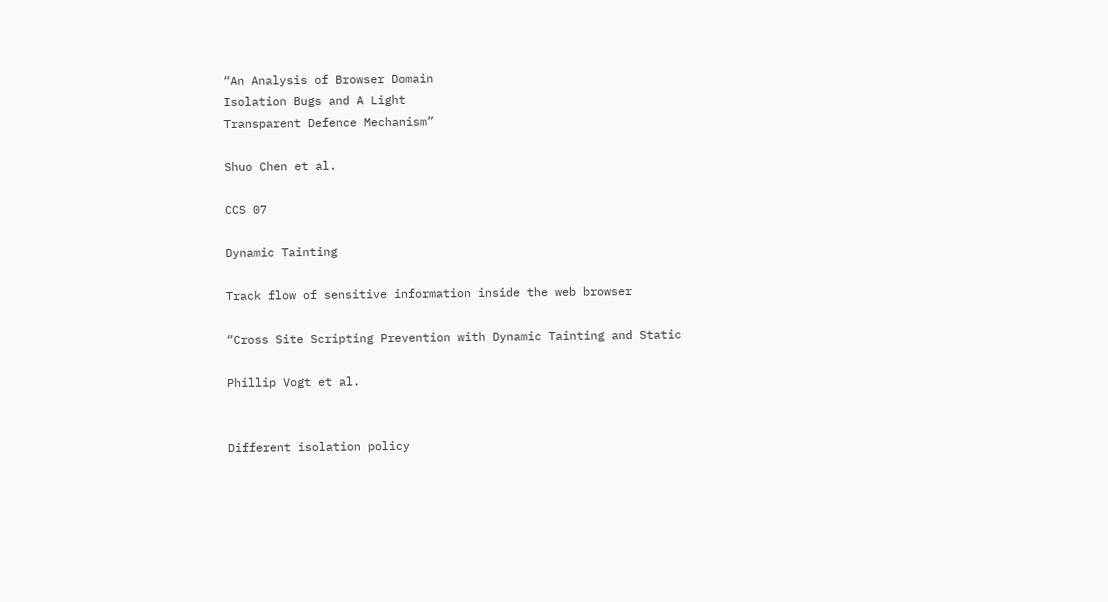“An Analysis of Browser Domain
Isolation Bugs and A Light
Transparent Defence Mechanism”

Shuo Chen et al.

CCS 07

Dynamic Tainting

Track flow of sensitive information inside the web browser

“Cross Site Scripting Prevention with Dynamic Tainting and Static

Phillip Vogt et al.


Different isolation policy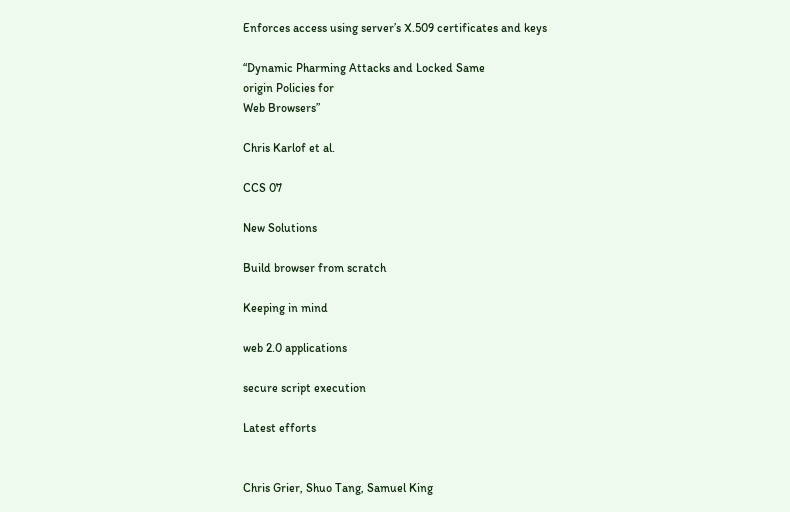Enforces access using server’s X.509 certificates and keys

“Dynamic Pharming Attacks and Locked Same
origin Policies for
Web Browsers”

Chris Karlof et al.

CCS 07

New Solutions

Build browser from scratch

Keeping in mind

web 2.0 applications

secure script execution

Latest efforts


Chris Grier, Shuo Tang, Samuel King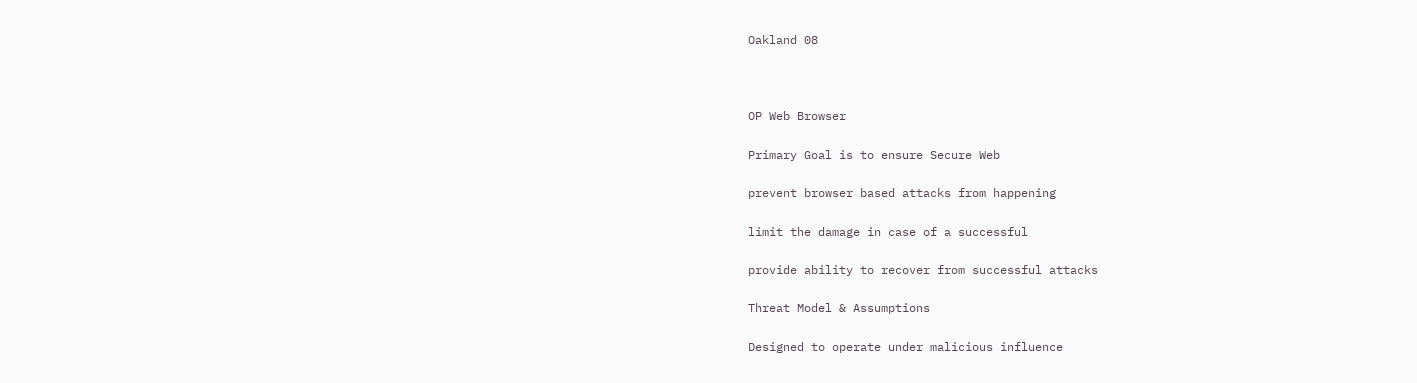Oakland 08



OP Web Browser

Primary Goal is to ensure Secure Web

prevent browser based attacks from happening

limit the damage in case of a successful

provide ability to recover from successful attacks

Threat Model & Assumptions

Designed to operate under malicious influence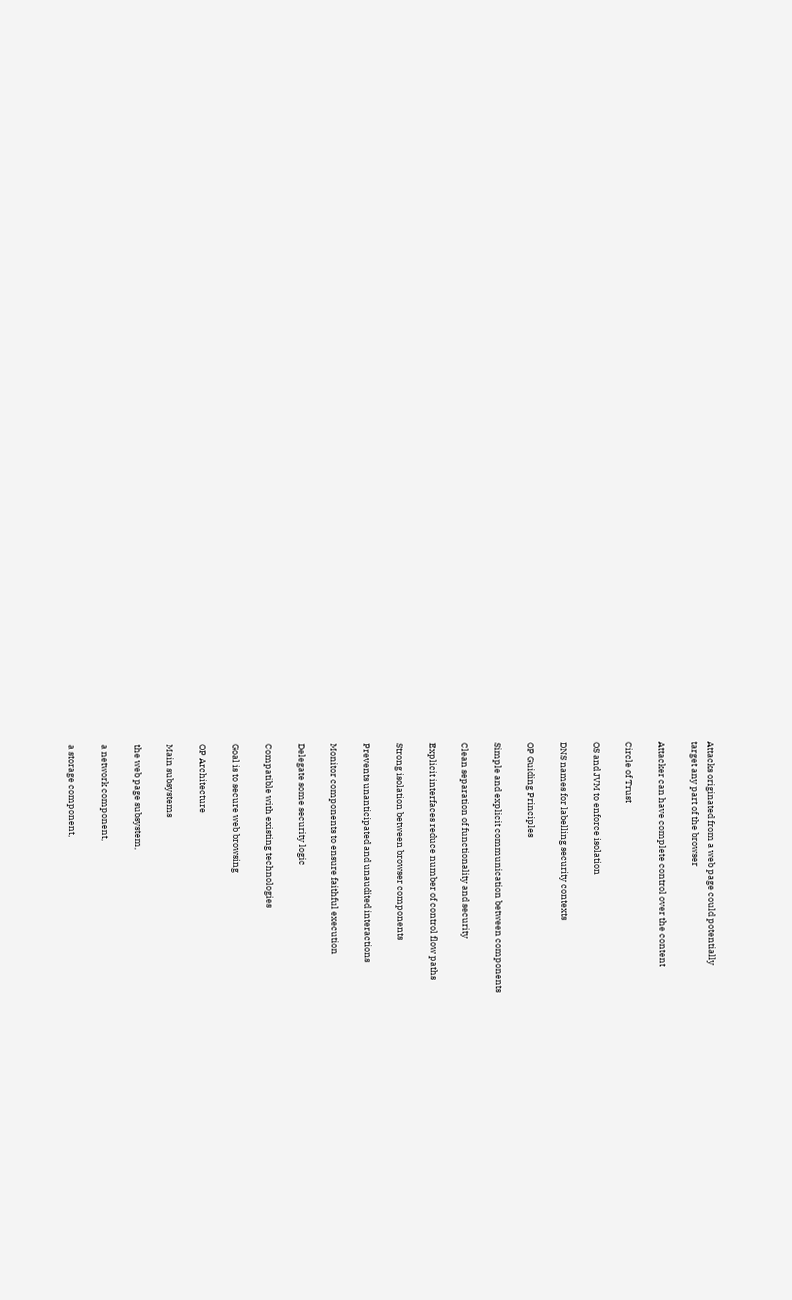Attacks originated from a web page could potentially
target any part of the browser

Attacker can have complete control over the content

Circle of Trust

OS and JVM to enforce isolation

DNS names for labelling security contexts

OP Guiding Principles

Simple and explicit communication between components

Clean separation of functionality and security

Explicit interfaces reduce number of control flow paths

Strong isolation between browser components

Prevents unanticipated and unaudited interactions

Monitor components to ensure faithful execution

Delegate some security logic

Compatible with existing technologies

Goal is to secure web browsing

OP Architecture

Main subsystems

the web page subsystem,

a network component,

a storage component,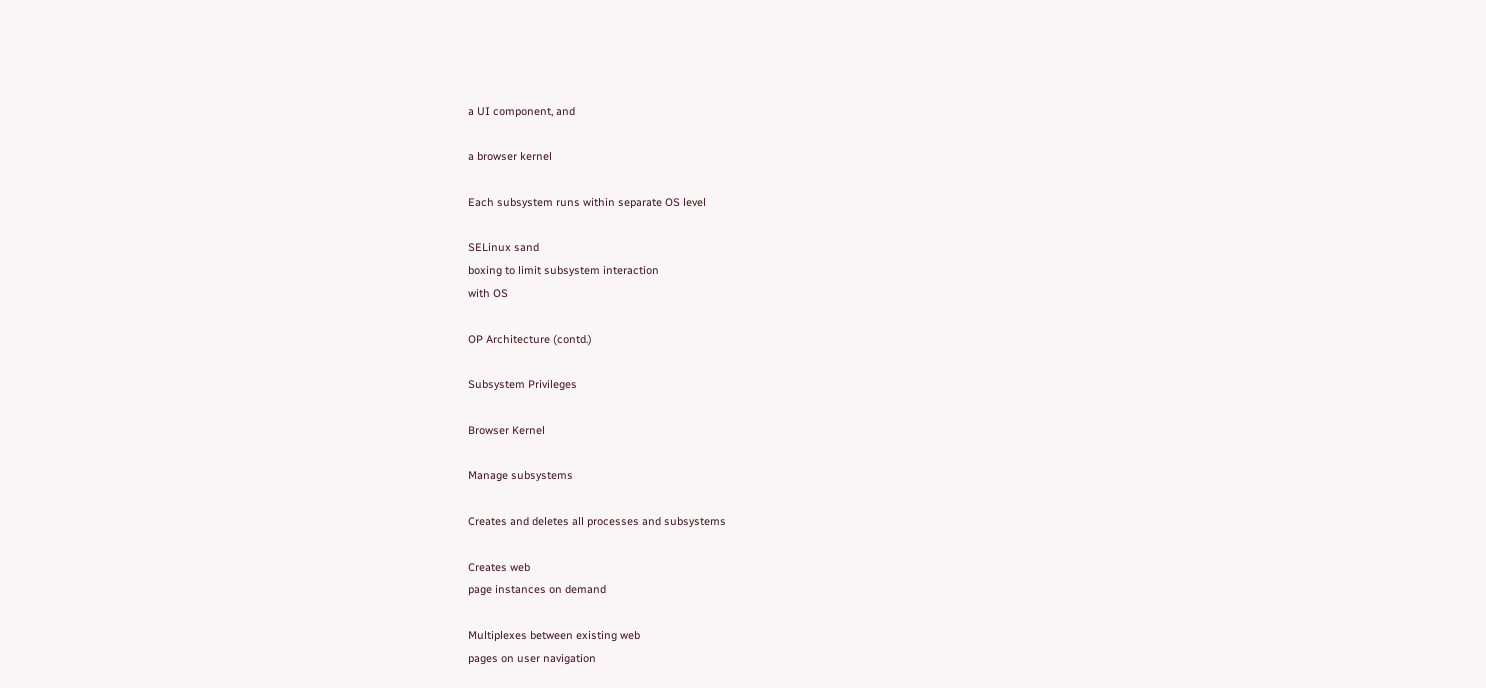a UI component, and

a browser kernel

Each subsystem runs within separate OS level

SELinux sand
boxing to limit subsystem interaction
with OS

OP Architecture (contd.)

Subsystem Privileges

Browser Kernel

Manage subsystems

Creates and deletes all processes and subsystems

Creates web
page instances on demand

Multiplexes between existing web
pages on user navigation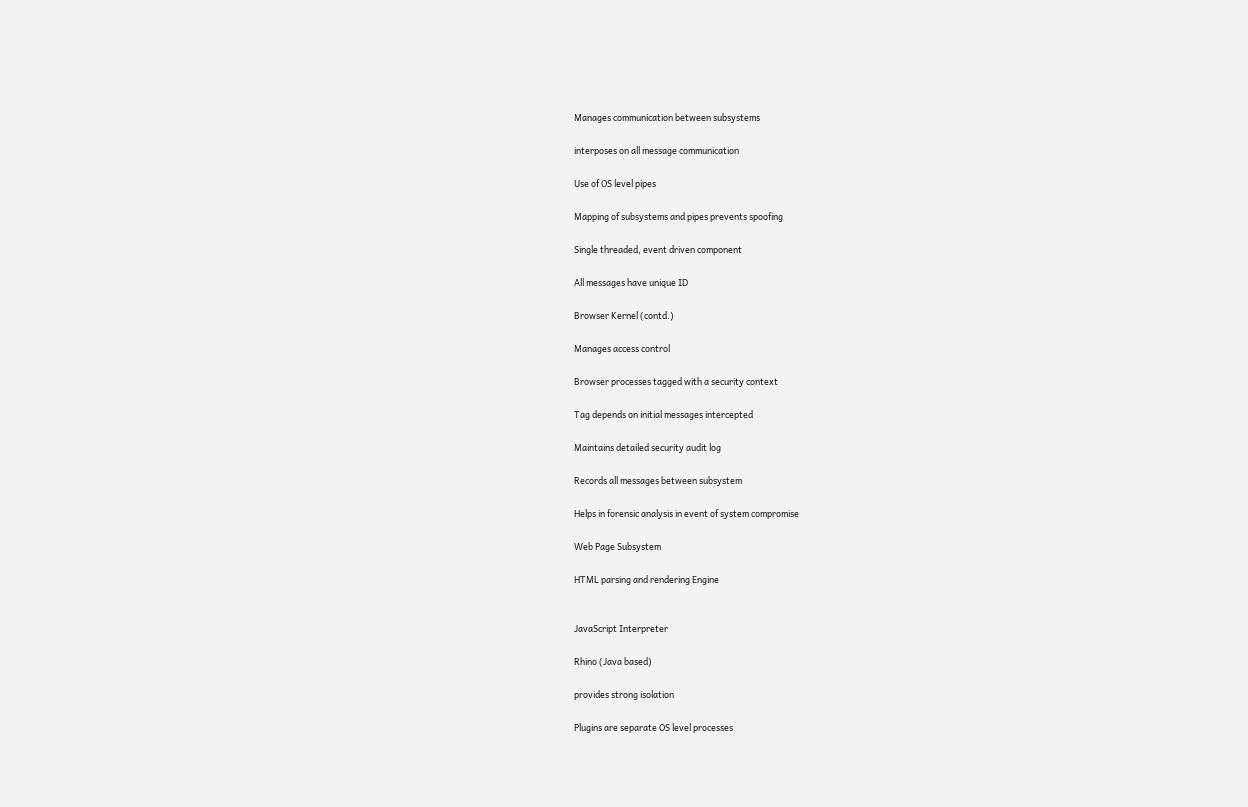Manages communication between subsystems

interposes on all message communication

Use of OS level pipes

Mapping of subsystems and pipes prevents spoofing

Single threaded, event driven component

All messages have unique ID

Browser Kernel (contd.)

Manages access control

Browser processes tagged with a security context

Tag depends on initial messages intercepted

Maintains detailed security audit log

Records all messages between subsystem

Helps in forensic analysis in event of system compromise

Web Page Subsystem

HTML parsing and rendering Engine


JavaScript Interpreter

Rhino (Java based)

provides strong isolation

Plugins are separate OS level processes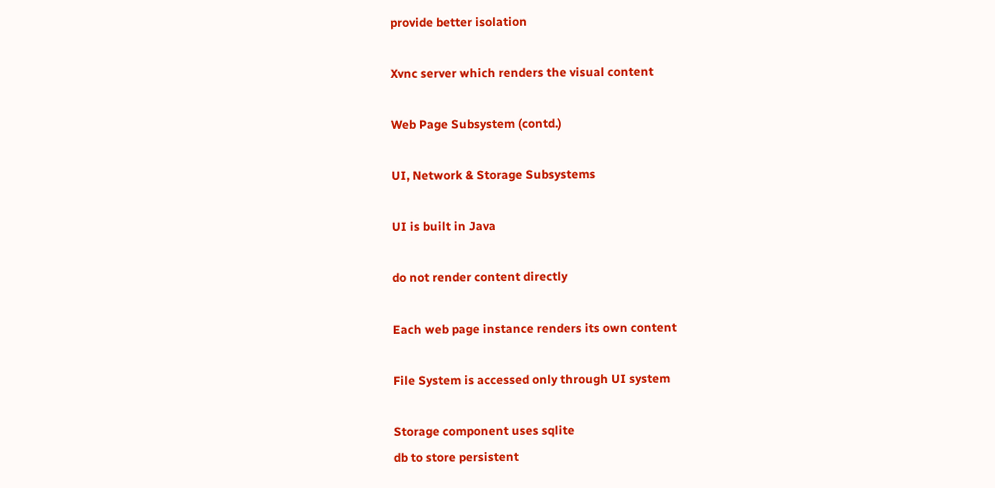provide better isolation

Xvnc server which renders the visual content

Web Page Subsystem (contd.)

UI, Network & Storage Subsystems

UI is built in Java

do not render content directly

Each web page instance renders its own content

File System is accessed only through UI system

Storage component uses sqlite
db to store persistent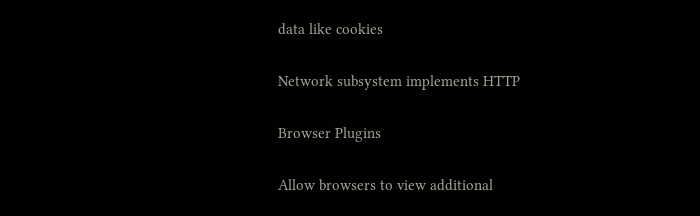data like cookies

Network subsystem implements HTTP

Browser Plugins

Allow browsers to view additional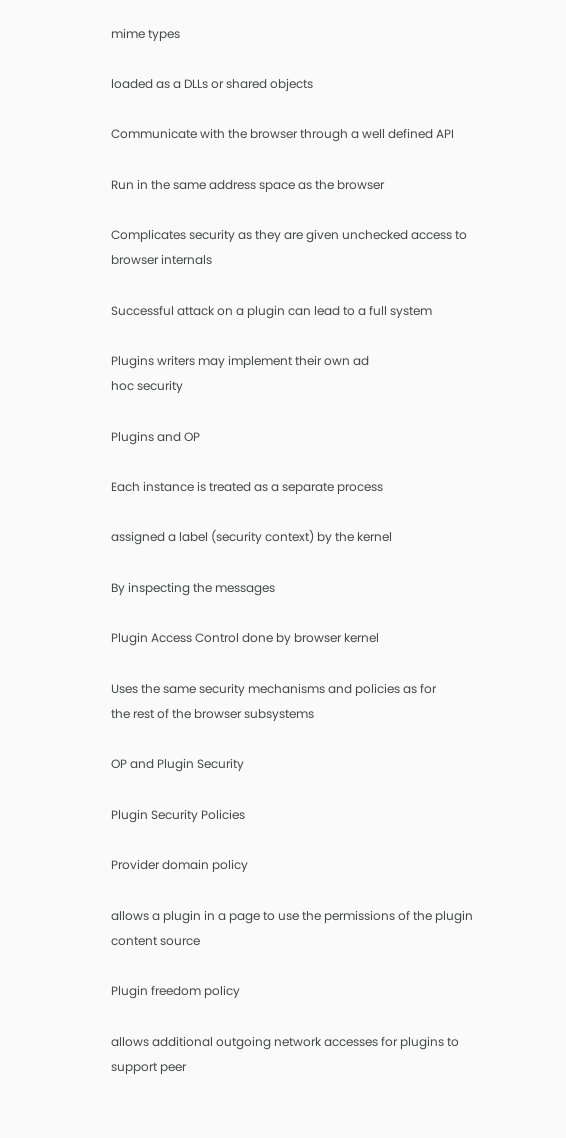mime types

loaded as a DLLs or shared objects

Communicate with the browser through a well defined API

Run in the same address space as the browser

Complicates security as they are given unchecked access to
browser internals

Successful attack on a plugin can lead to a full system

Plugins writers may implement their own ad
hoc security

Plugins and OP

Each instance is treated as a separate process

assigned a label (security context) by the kernel

By inspecting the messages

Plugin Access Control done by browser kernel

Uses the same security mechanisms and policies as for
the rest of the browser subsystems

OP and Plugin Security

Plugin Security Policies

Provider domain policy

allows a plugin in a page to use the permissions of the plugin
content source

Plugin freedom policy

allows additional outgoing network accesses for plugins to
support peer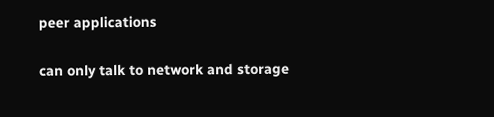peer applications

can only talk to network and storage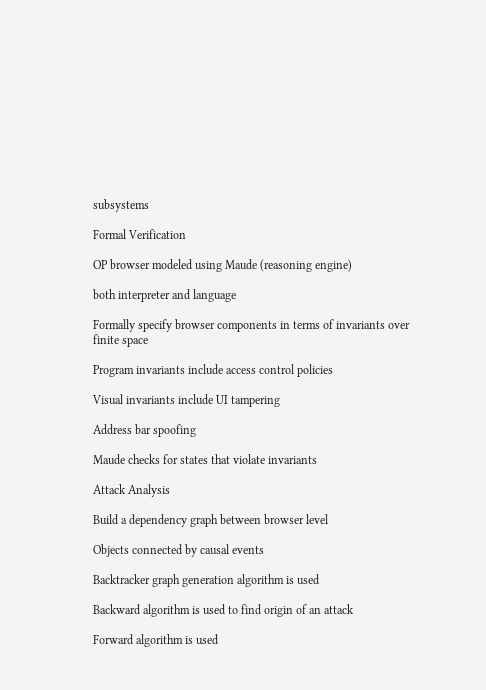subsystems

Formal Verification

OP browser modeled using Maude (reasoning engine)

both interpreter and language

Formally specify browser components in terms of invariants over
finite space

Program invariants include access control policies

Visual invariants include UI tampering

Address bar spoofing

Maude checks for states that violate invariants

Attack Analysis

Build a dependency graph between browser level

Objects connected by causal events

Backtracker graph generation algorithm is used

Backward algorithm is used to find origin of an attack

Forward algorithm is used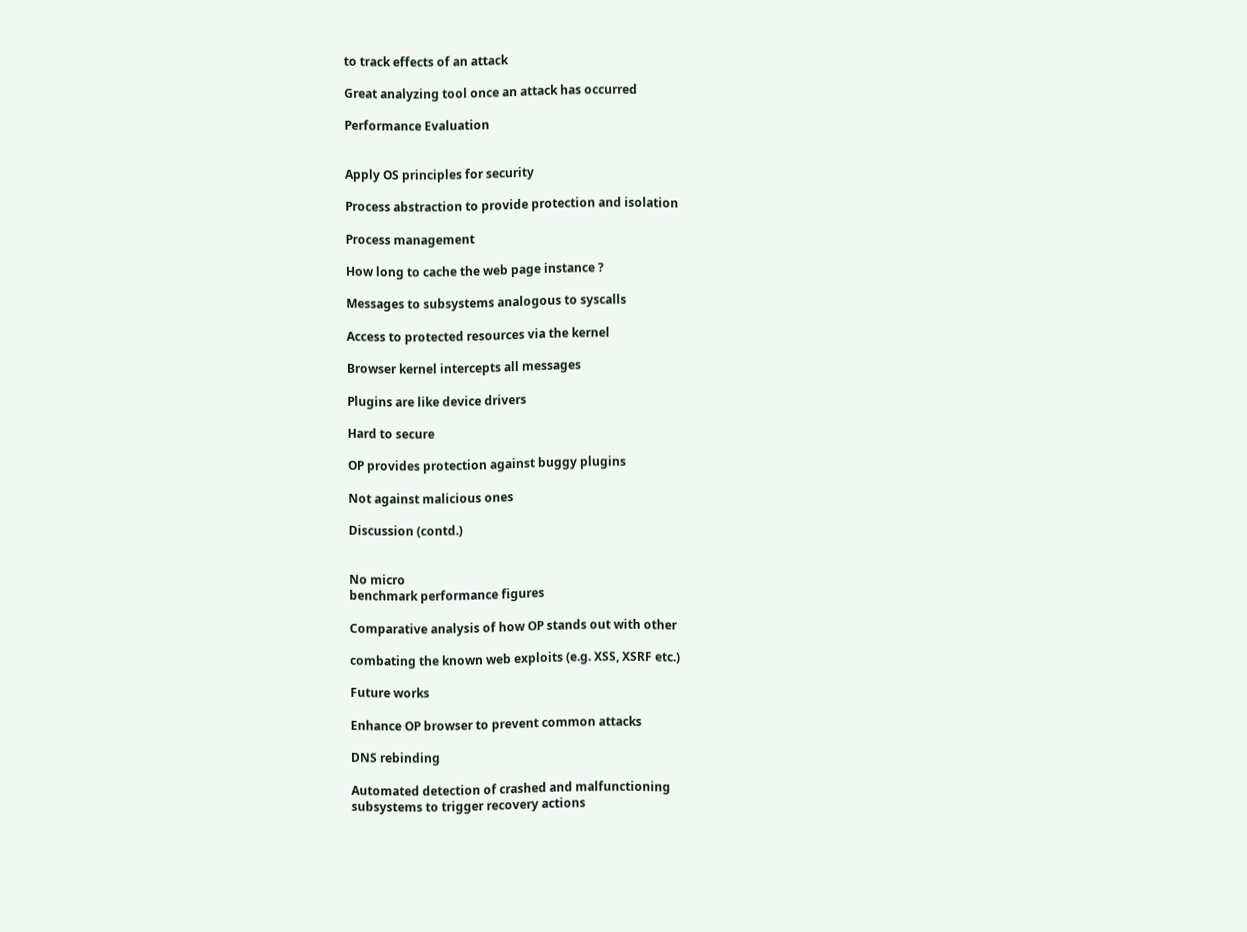to track effects of an attack

Great analyzing tool once an attack has occurred

Performance Evaluation


Apply OS principles for security

Process abstraction to provide protection and isolation

Process management

How long to cache the web page instance ?

Messages to subsystems analogous to syscalls

Access to protected resources via the kernel

Browser kernel intercepts all messages

Plugins are like device drivers

Hard to secure

OP provides protection against buggy plugins

Not against malicious ones

Discussion (contd.)


No micro
benchmark performance figures

Comparative analysis of how OP stands out with other

combating the known web exploits (e.g. XSS, XSRF etc.)

Future works

Enhance OP browser to prevent common attacks

DNS rebinding

Automated detection of crashed and malfunctioning
subsystems to trigger recovery actions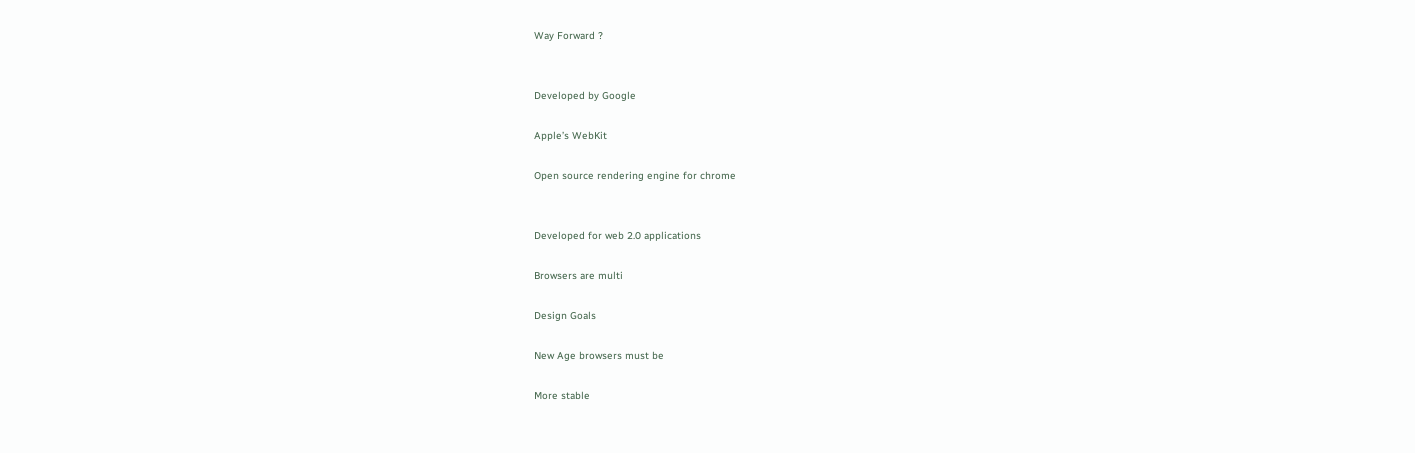Way Forward ?


Developed by Google

Apple’s WebKit

Open source rendering engine for chrome


Developed for web 2.0 applications

Browsers are multi

Design Goals

New Age browsers must be

More stable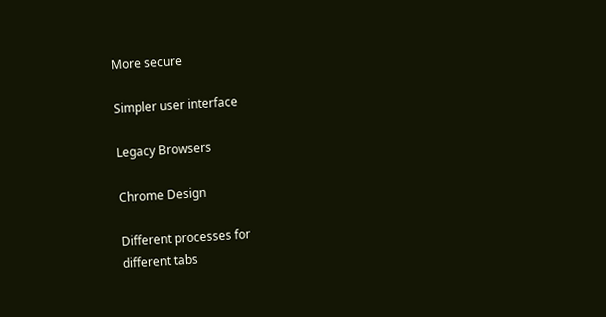More secure

Simpler user interface

Legacy Browsers

Chrome Design

Different processes for
different tabs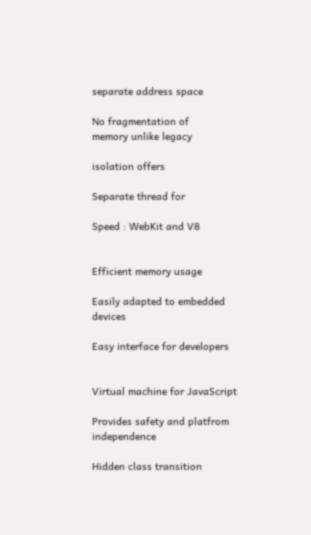separate address space

No fragmentation of
memory unlike legacy

isolation offers

Separate thread for

Speed : WebKit and V8


Efficient memory usage

Easily adapted to embedded devices

Easy interface for developers


Virtual machine for JavaScript

Provides safety and platfrom independence

Hidden class transition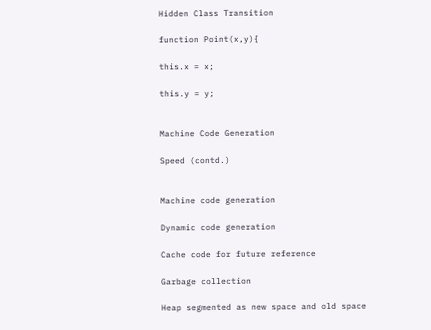Hidden Class Transition

function Point(x,y){

this.x = x;

this.y = y;


Machine Code Generation

Speed (contd.)


Machine code generation

Dynamic code generation

Cache code for future reference

Garbage collection

Heap segmented as new space and old space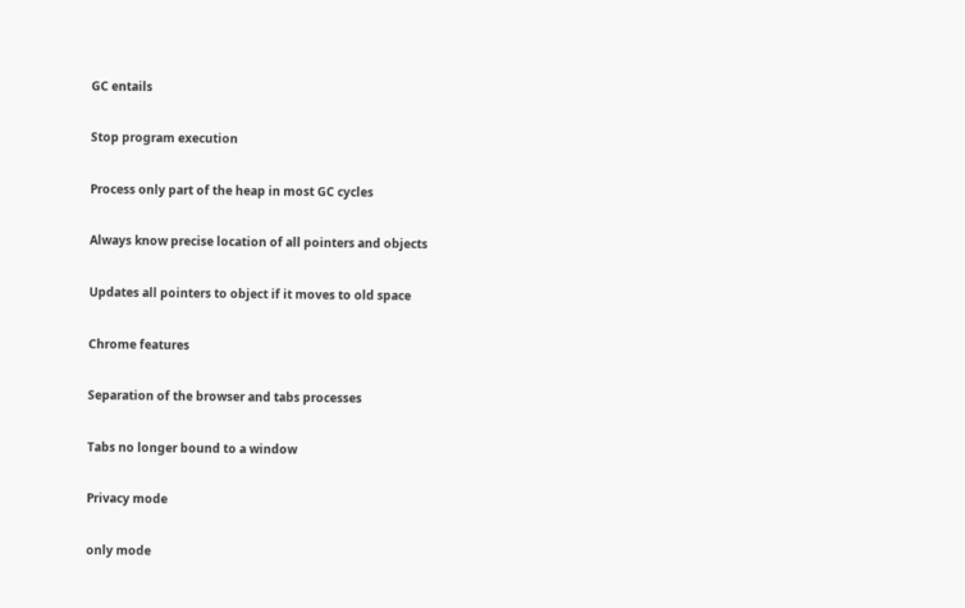GC entails

Stop program execution

Process only part of the heap in most GC cycles

Always know precise location of all pointers and objects

Updates all pointers to object if it moves to old space

Chrome features

Separation of the browser and tabs processes

Tabs no longer bound to a window

Privacy mode

only mode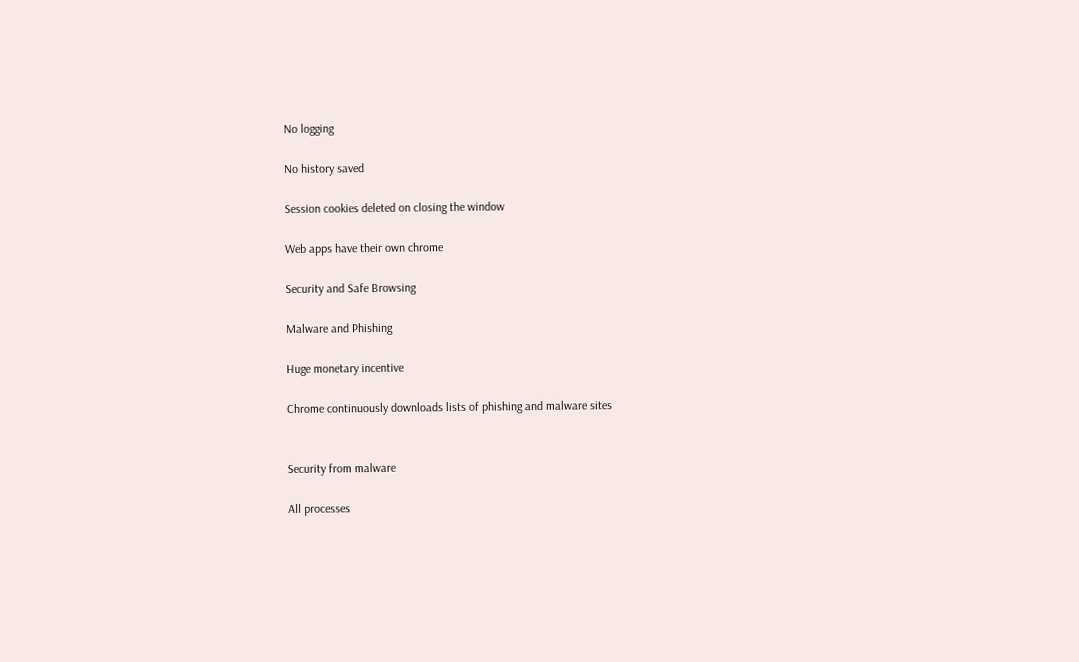No logging

No history saved

Session cookies deleted on closing the window

Web apps have their own chrome

Security and Safe Browsing

Malware and Phishing

Huge monetary incentive

Chrome continuously downloads lists of phishing and malware sites


Security from malware

All processes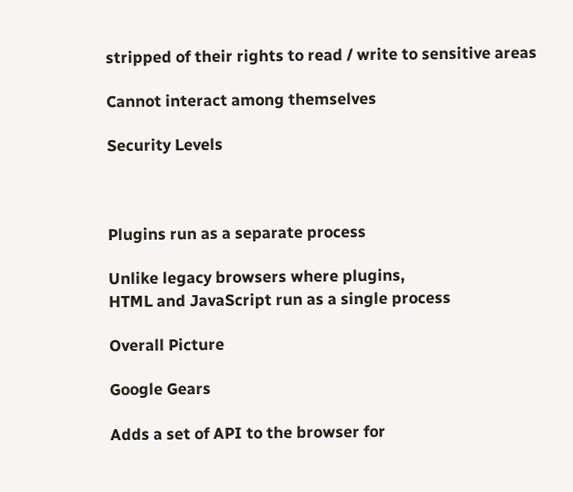stripped of their rights to read / write to sensitive areas

Cannot interact among themselves

Security Levels



Plugins run as a separate process

Unlike legacy browsers where plugins,
HTML and JavaScript run as a single process

Overall Picture

Google Gears

Adds a set of API to the browser for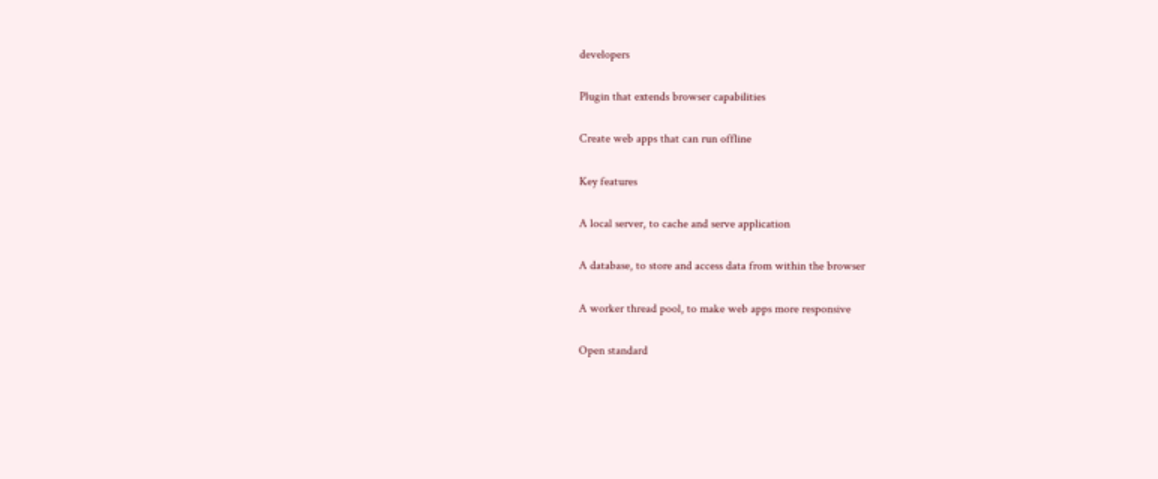developers

Plugin that extends browser capabilities

Create web apps that can run offline

Key features

A local server, to cache and serve application

A database, to store and access data from within the browser

A worker thread pool, to make web apps more responsive

Open standard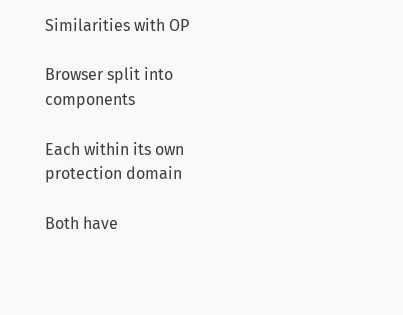Similarities with OP

Browser split into components

Each within its own protection domain

Both have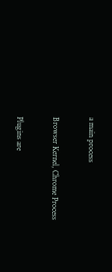a main process

Browser Kernel, Chrome Process

Plugins are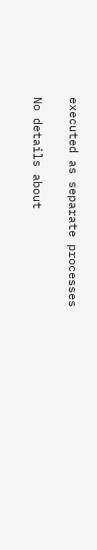executed as separate processes

No details about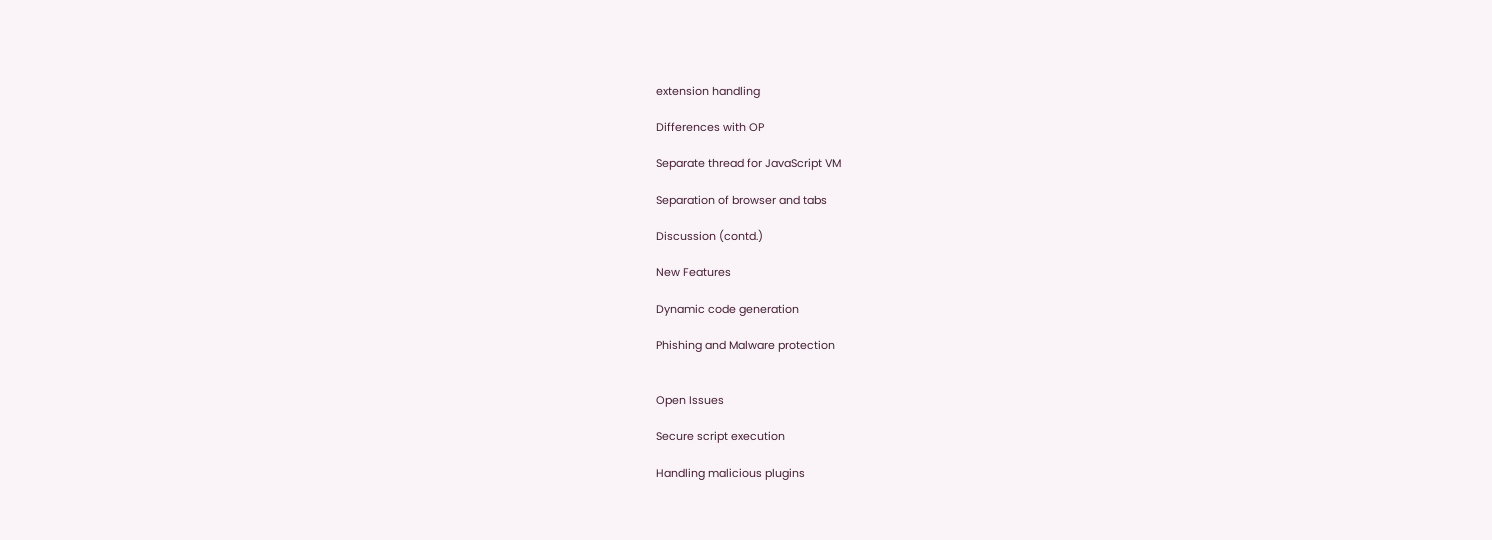extension handling

Differences with OP

Separate thread for JavaScript VM

Separation of browser and tabs

Discussion (contd.)

New Features

Dynamic code generation

Phishing and Malware protection


Open Issues

Secure script execution

Handling malicious plugins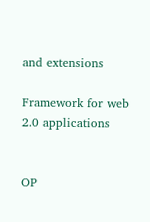and extensions

Framework for web 2.0 applications


OP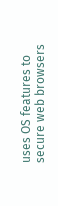uses OS features to secure web browsers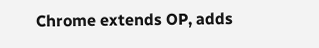Chrome extends OP, adds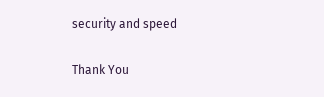security and speed

Thank You